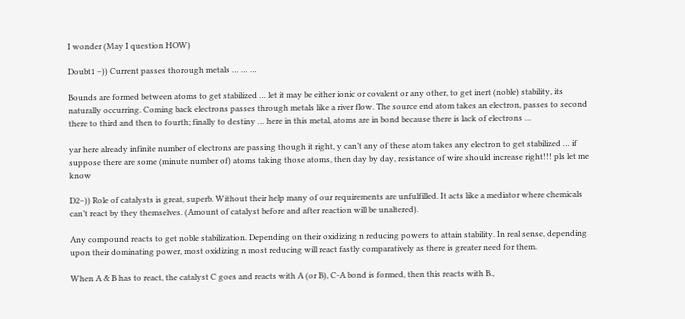I wonder (May I question HOW)

Doubt1 –)) Current passes thorough metals … … …

Bounds are formed between atoms to get stabilized … let it may be either ionic or covalent or any other, to get inert (noble) stability, its naturally occurring. Coming back electrons passes through metals like a river flow. The source end atom takes an electron, passes to second there to third and then to fourth; finally to destiny … here in this metal, atoms are in bond because there is lack of electrons …

yar here already infinite number of electrons are passing though it right, y can’t any of these atom takes any electron to get stabilized … if suppose there are some (minute number of) atoms taking those atoms, then day by day, resistance of wire should increase right!!! pls let me know

D2–)) Role of catalysts is great, superb. Without their help many of our requirements are unfulfilled. It acts like a mediator where chemicals can’t react by they themselves. (Amount of catalyst before and after reaction will be unaltered).

Any compound reacts to get noble stabilization. Depending on their oxidizing n reducing powers to attain stability. In real sense, depending upon their dominating power, most oxidizing n most reducing will react fastly comparatively as there is greater need for them.

When A & B has to react, the catalyst C goes and reacts with A (or B), C-A bond is formed, then this reacts with B.,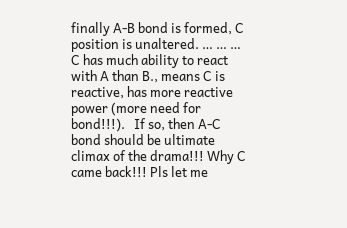finally A-B bond is formed, C position is unaltered. … … … C has much ability to react with A than B., means C is reactive, has more reactive power (more need for bond!!!).   If so, then A-C bond should be ultimate climax of the drama!!! Why C came back!!! Pls let me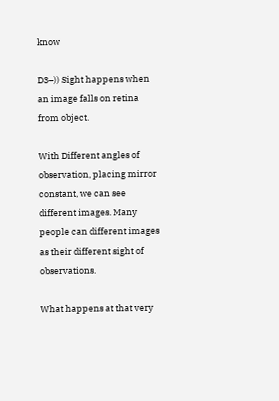know

D3–)) Sight happens when an image falls on retina from object.

With Different angles of observation, placing mirror constant, we can see different images. Many people can different images as their different sight of observations.

What happens at that very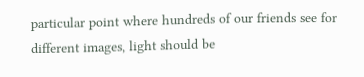particular point where hundreds of our friends see for different images, light should be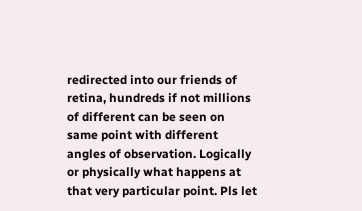redirected into our friends of retina, hundreds if not millions of different can be seen on same point with different angles of observation. Logically or physically what happens at that very particular point. Pls let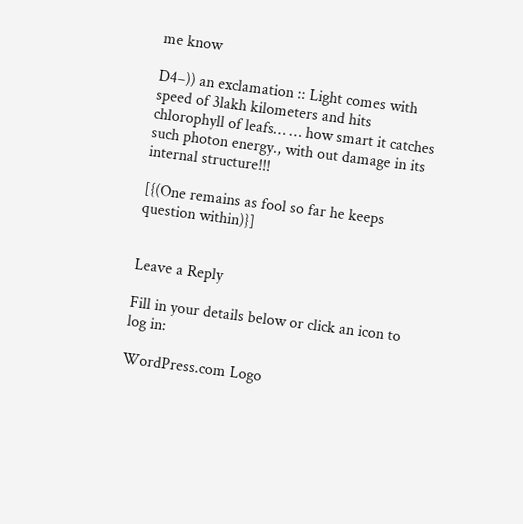me know

D4–)) an exclamation :: Light comes with speed of 3lakh kilometers and hits chlorophyll of leafs… … how smart it catches such photon energy., with out damage in its internal structure!!!

[{(One remains as fool so far he keeps question within)}]


Leave a Reply

Fill in your details below or click an icon to log in:

WordPress.com Logo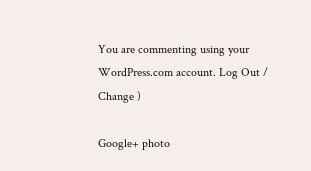You are commenting using your WordPress.com account. Log Out /  Change )

Google+ photo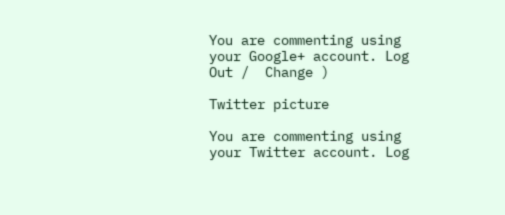You are commenting using your Google+ account. Log Out /  Change )

Twitter picture

You are commenting using your Twitter account. Log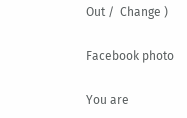Out /  Change )

Facebook photo

You are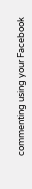commenting using your Facebook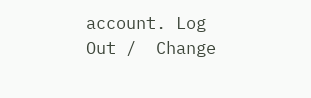account. Log Out /  Change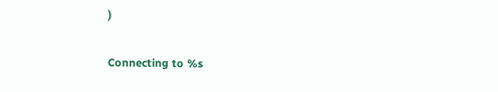)


Connecting to %s